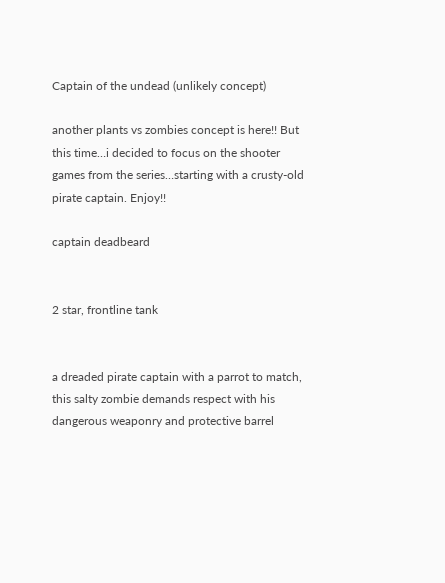Captain of the undead (unlikely concept)

another plants vs zombies concept is here!! But this time…i decided to focus on the shooter games from the series…starting with a crusty-old pirate captain. Enjoy!!

captain deadbeard


2 star, frontline tank


a dreaded pirate captain with a parrot to match, this salty zombie demands respect with his dangerous weaponry and protective barrel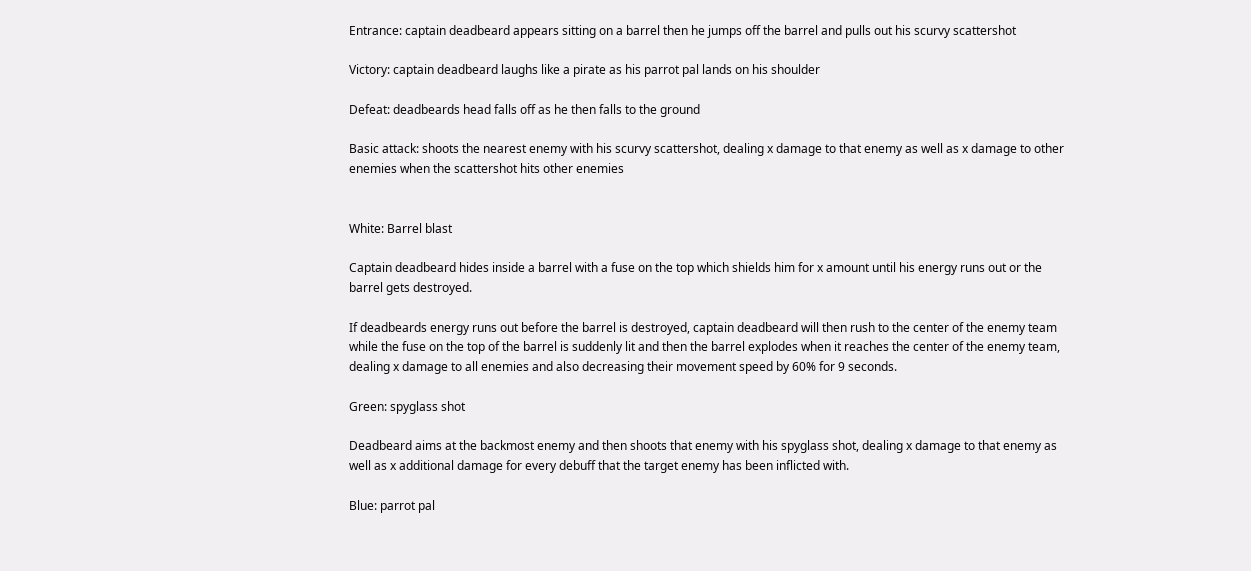Entrance: captain deadbeard appears sitting on a barrel then he jumps off the barrel and pulls out his scurvy scattershot

Victory: captain deadbeard laughs like a pirate as his parrot pal lands on his shoulder

Defeat: deadbeards head falls off as he then falls to the ground

Basic attack: shoots the nearest enemy with his scurvy scattershot, dealing x damage to that enemy as well as x damage to other enemies when the scattershot hits other enemies


White: Barrel blast

Captain deadbeard hides inside a barrel with a fuse on the top which shields him for x amount until his energy runs out or the barrel gets destroyed.

If deadbeards energy runs out before the barrel is destroyed, captain deadbeard will then rush to the center of the enemy team while the fuse on the top of the barrel is suddenly lit and then the barrel explodes when it reaches the center of the enemy team, dealing x damage to all enemies and also decreasing their movement speed by 60% for 9 seconds.

Green: spyglass shot

Deadbeard aims at the backmost enemy and then shoots that enemy with his spyglass shot, dealing x damage to that enemy as well as x additional damage for every debuff that the target enemy has been inflicted with.

Blue: parrot pal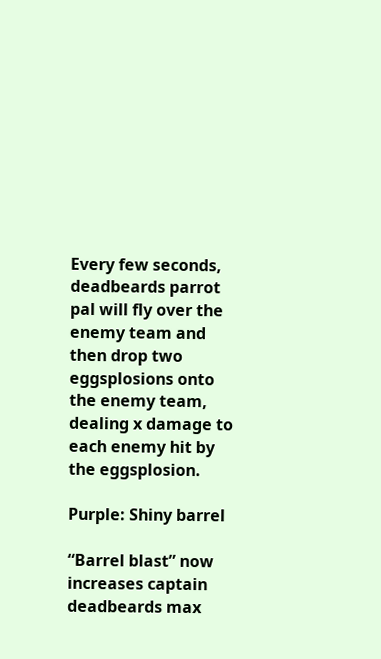Every few seconds, deadbeards parrot pal will fly over the enemy team and then drop two eggsplosions onto the enemy team, dealing x damage to each enemy hit by the eggsplosion.

Purple: Shiny barrel

“Barrel blast” now increases captain deadbeards max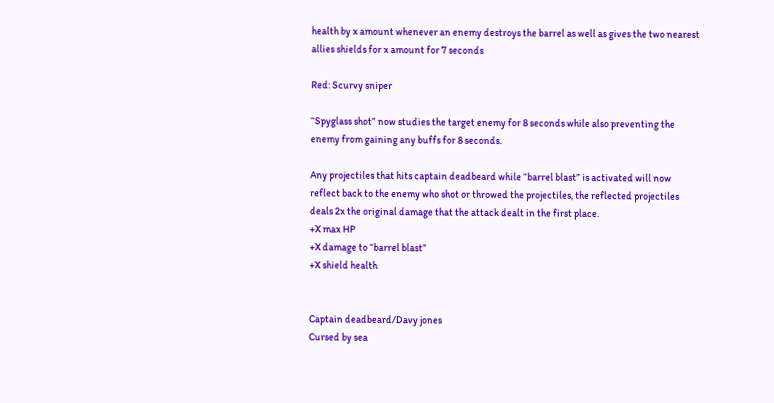health by x amount whenever an enemy destroys the barrel as well as gives the two nearest allies shields for x amount for 7 seconds

Red: Scurvy sniper

“Spyglass shot” now studies the target enemy for 8 seconds while also preventing the enemy from gaining any buffs for 8 seconds.

Any projectiles that hits captain deadbeard while “barrel blast” is activated will now reflect back to the enemy who shot or throwed the projectiles, the reflected projectiles deals 2x the original damage that the attack dealt in the first place.
+X max HP
+X damage to “barrel blast”
+X shield health


Captain deadbeard/Davy jones
Cursed by sea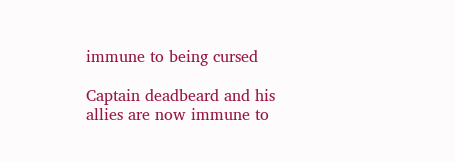immune to being cursed

Captain deadbeard and his allies are now immune to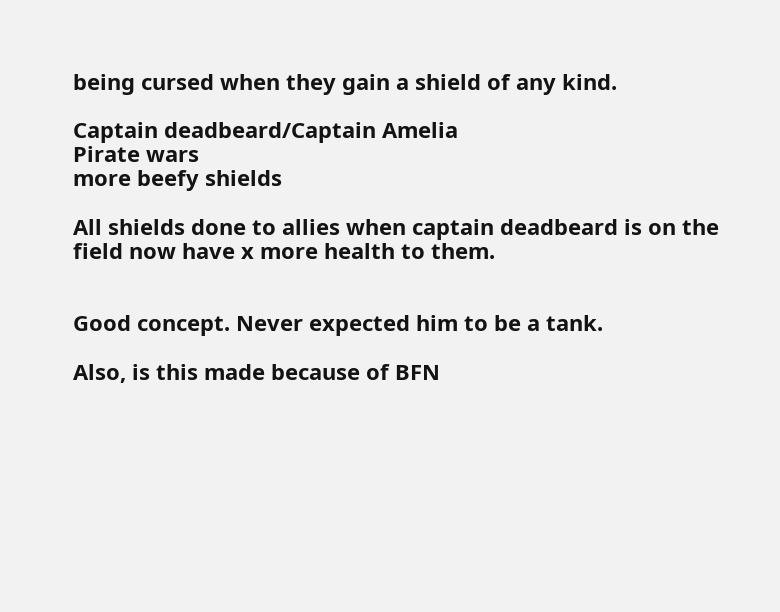being cursed when they gain a shield of any kind.

Captain deadbeard/Captain Amelia
Pirate wars
more beefy shields

All shields done to allies when captain deadbeard is on the field now have x more health to them.


Good concept. Never expected him to be a tank.

Also, is this made because of BFN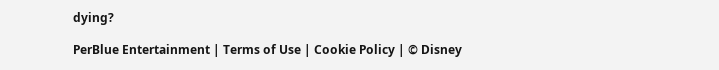dying?

PerBlue Entertainment | Terms of Use | Cookie Policy | © Disney